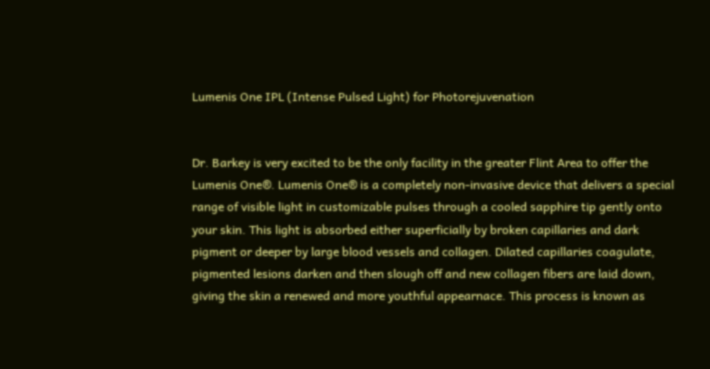Lumenis One IPL (Intense Pulsed Light) for Photorejuvenation


Dr. Barkey is very excited to be the only facility in the greater Flint Area to offer the Lumenis One®. Lumenis One® is a completely non-invasive device that delivers a special range of visible light in customizable pulses through a cooled sapphire tip gently onto your skin. This light is absorbed either superficially by broken capillaries and dark pigment or deeper by large blood vessels and collagen. Dilated capillaries coagulate, pigmented lesions darken and then slough off and new collagen fibers are laid down, giving the skin a renewed and more youthful appearnace. This process is known as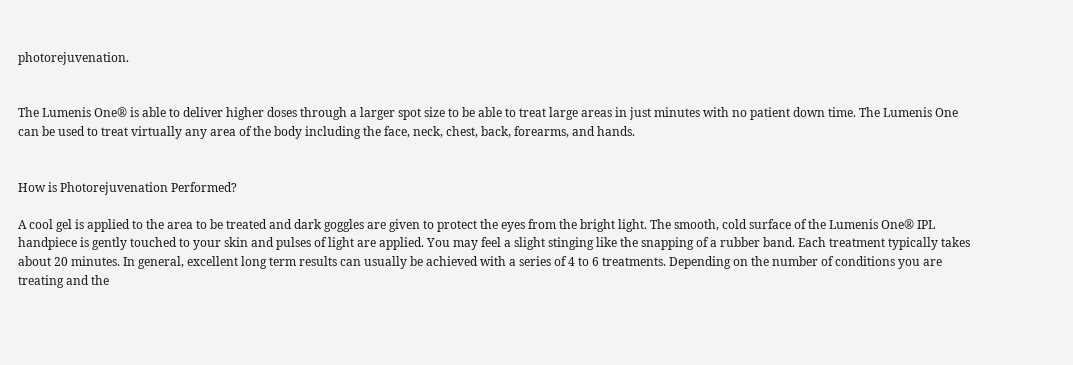photorejuvenation.


The Lumenis One® is able to deliver higher doses through a larger spot size to be able to treat large areas in just minutes with no patient down time. The Lumenis One can be used to treat virtually any area of the body including the face, neck, chest, back, forearms, and hands.


How is Photorejuvenation Performed?

A cool gel is applied to the area to be treated and dark goggles are given to protect the eyes from the bright light. The smooth, cold surface of the Lumenis One® IPL handpiece is gently touched to your skin and pulses of light are applied. You may feel a slight stinging like the snapping of a rubber band. Each treatment typically takes about 20 minutes. In general, excellent long term results can usually be achieved with a series of 4 to 6 treatments. Depending on the number of conditions you are treating and the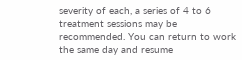severity of each, a series of 4 to 6 treatment sessions may be recommended. You can return to work the same day and resume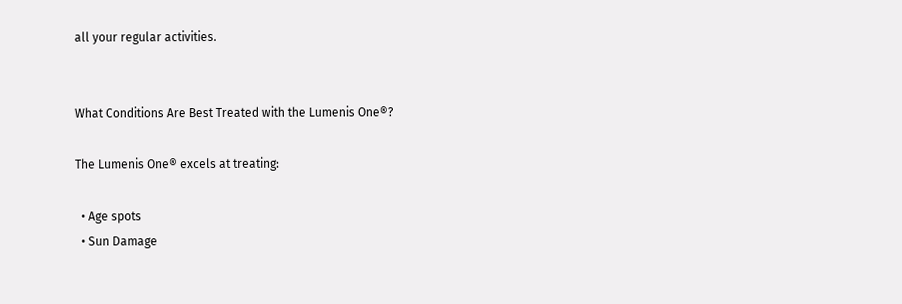all your regular activities.


What Conditions Are Best Treated with the Lumenis One®?

The Lumenis One® excels at treating:

  • Age spots
  • Sun Damage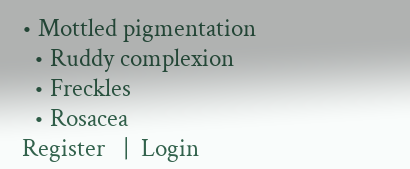• Mottled pigmentation
  • Ruddy complexion
  • Freckles
  • Rosacea
Register   |  Login